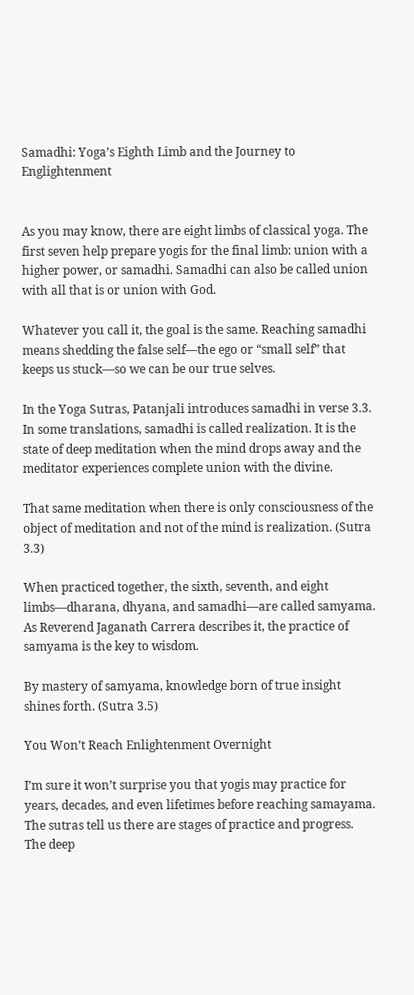Samadhi: Yoga’s Eighth Limb and the Journey to Englightenment


As you may know, there are eight limbs of classical yoga. The first seven help prepare yogis for the final limb: union with a higher power, or samadhi. Samadhi can also be called union with all that is or union with God.

Whatever you call it, the goal is the same. Reaching samadhi means shedding the false self—the ego or “small self” that keeps us stuck—so we can be our true selves.

In the Yoga Sutras, Patanjali introduces samadhi in verse 3.3. In some translations, samadhi is called realization. It is the state of deep meditation when the mind drops away and the meditator experiences complete union with the divine.

That same meditation when there is only consciousness of the object of meditation and not of the mind is realization. (Sutra 3.3)

When practiced together, the sixth, seventh, and eight limbs—dharana, dhyana, and samadhi—are called samyama. As Reverend Jaganath Carrera describes it, the practice of samyama is the key to wisdom.

By mastery of samyama, knowledge born of true insight shines forth. (Sutra 3.5)

You Won’t Reach Enlightenment Overnight

I’m sure it won’t surprise you that yogis may practice for years, decades, and even lifetimes before reaching samayama. The sutras tell us there are stages of practice and progress. The deep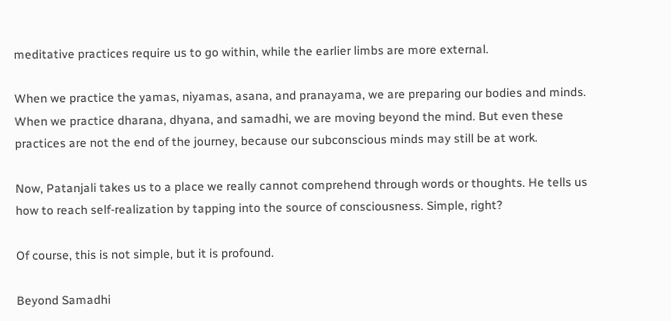meditative practices require us to go within, while the earlier limbs are more external.

When we practice the yamas, niyamas, asana, and pranayama, we are preparing our bodies and minds. When we practice dharana, dhyana, and samadhi, we are moving beyond the mind. But even these practices are not the end of the journey, because our subconscious minds may still be at work.

Now, Patanjali takes us to a place we really cannot comprehend through words or thoughts. He tells us how to reach self-realization by tapping into the source of consciousness. Simple, right?

Of course, this is not simple, but it is profound.

Beyond Samadhi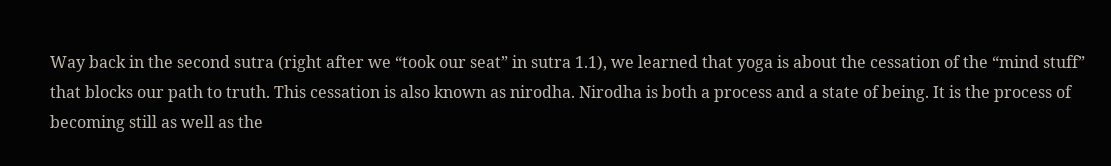Way back in the second sutra (right after we “took our seat” in sutra 1.1), we learned that yoga is about the cessation of the “mind stuff” that blocks our path to truth. This cessation is also known as nirodha. Nirodha is both a process and a state of being. It is the process of becoming still as well as the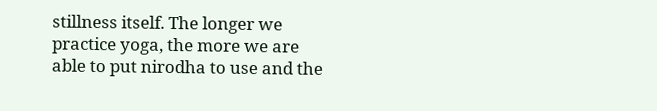stillness itself. The longer we practice yoga, the more we are able to put nirodha to use and the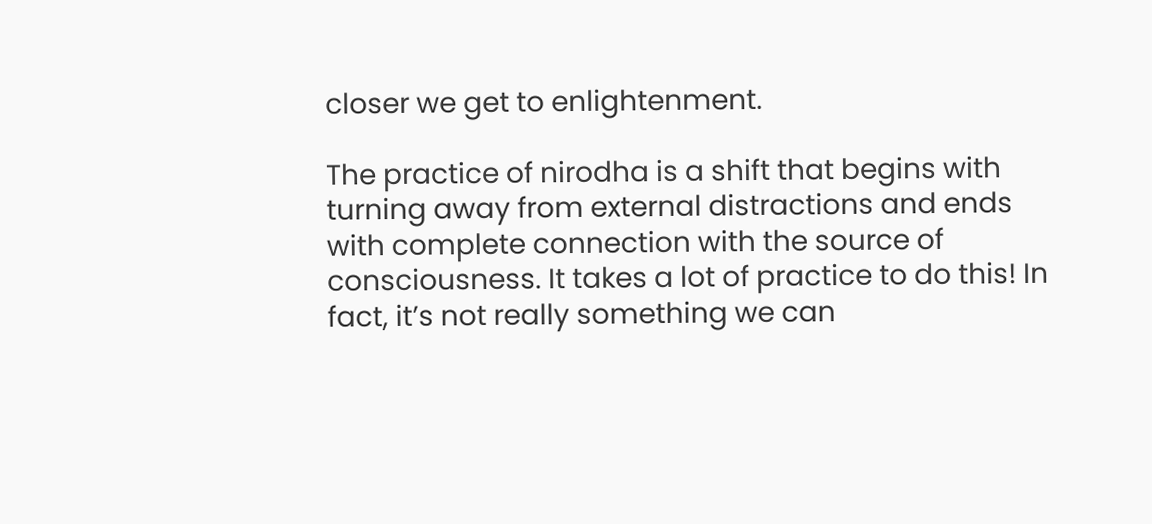closer we get to enlightenment.

The practice of nirodha is a shift that begins with turning away from external distractions and ends with complete connection with the source of consciousness. It takes a lot of practice to do this! In fact, it’s not really something we can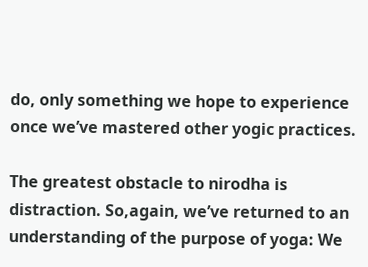do, only something we hope to experience once we’ve mastered other yogic practices.

The greatest obstacle to nirodha is distraction. So,again, we’ve returned to an understanding of the purpose of yoga: We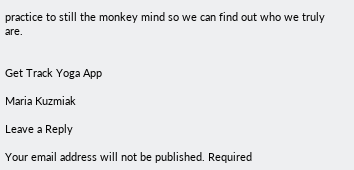practice to still the monkey mind so we can find out who we truly are.


Get Track Yoga App

Maria Kuzmiak

Leave a Reply

Your email address will not be published. Required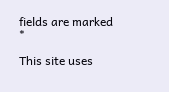fields are marked *

This site uses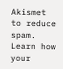Akismet to reduce spam. Learn how your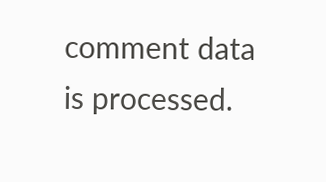comment data is processed.